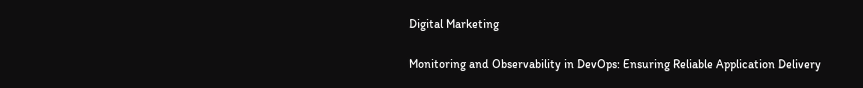Digital Marketing

Monitoring and Observability in DevOps: Ensuring Reliable Application Delivery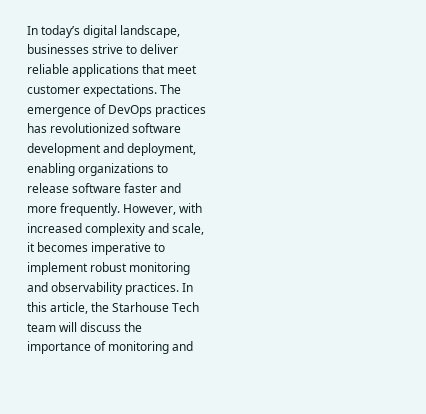In today’s digital landscape, businesses strive to deliver reliable applications that meet customer expectations. The emergence of DevOps practices has revolutionized software development and deployment, enabling organizations to release software faster and more frequently. However, with increased complexity and scale, it becomes imperative to implement robust monitoring and observability practices. In this article, the Starhouse Tech team will discuss the importance of monitoring and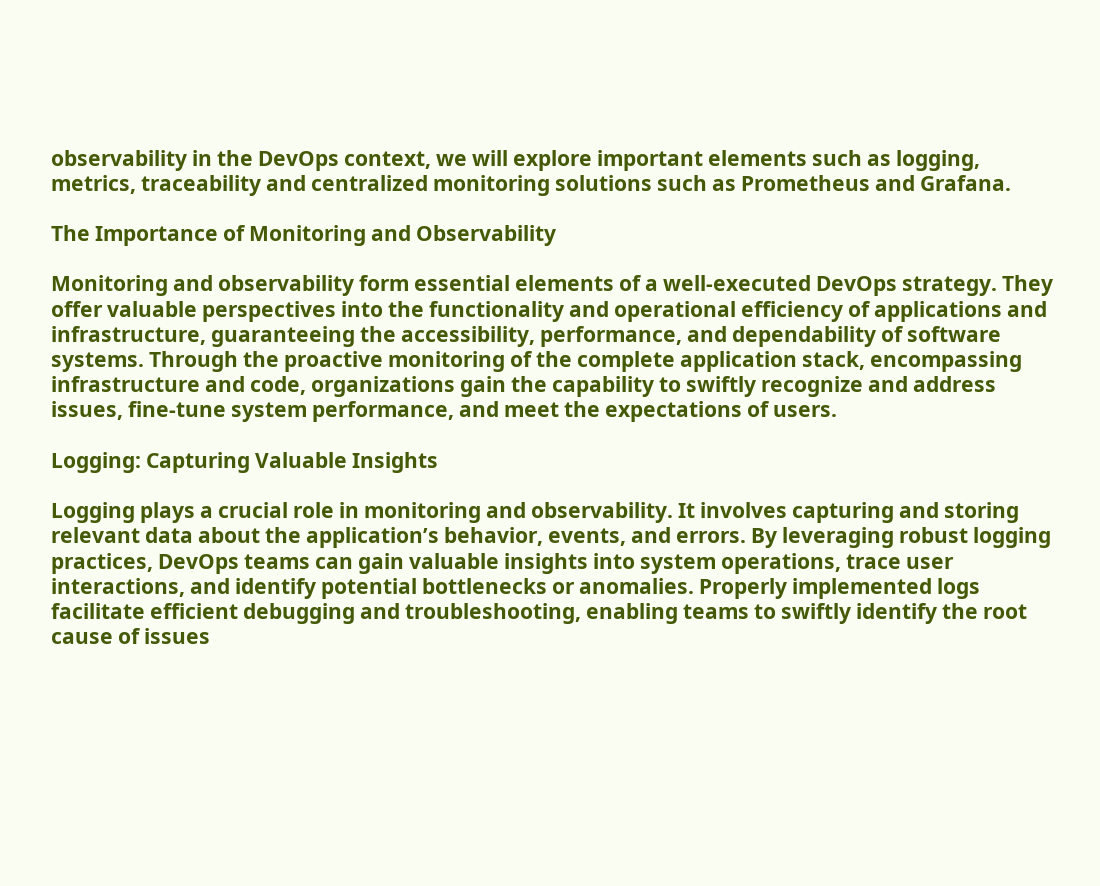observability in the DevOps context, we will explore important elements such as logging, metrics, traceability and centralized monitoring solutions such as Prometheus and Grafana.

The Importance of Monitoring and Observability

Monitoring and observability form essential elements of a well-executed DevOps strategy. They offer valuable perspectives into the functionality and operational efficiency of applications and infrastructure, guaranteeing the accessibility, performance, and dependability of software systems. Through the proactive monitoring of the complete application stack, encompassing infrastructure and code, organizations gain the capability to swiftly recognize and address issues, fine-tune system performance, and meet the expectations of users.

Logging: Capturing Valuable Insights

Logging plays a crucial role in monitoring and observability. It involves capturing and storing relevant data about the application’s behavior, events, and errors. By leveraging robust logging practices, DevOps teams can gain valuable insights into system operations, trace user interactions, and identify potential bottlenecks or anomalies. Properly implemented logs facilitate efficient debugging and troubleshooting, enabling teams to swiftly identify the root cause of issues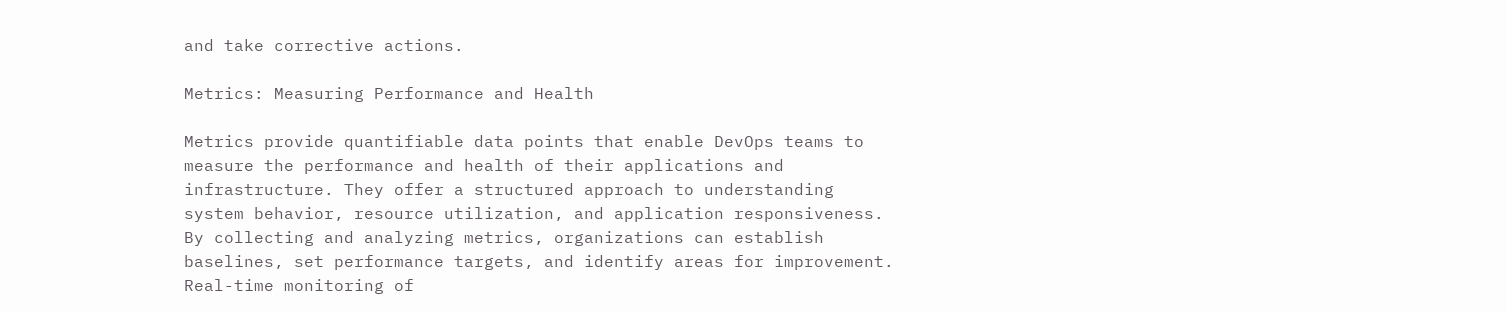and take corrective actions.

Metrics: Measuring Performance and Health

Metrics provide quantifiable data points that enable DevOps teams to measure the performance and health of their applications and infrastructure. They offer a structured approach to understanding system behavior, resource utilization, and application responsiveness. By collecting and analyzing metrics, organizations can establish baselines, set performance targets, and identify areas for improvement. Real-time monitoring of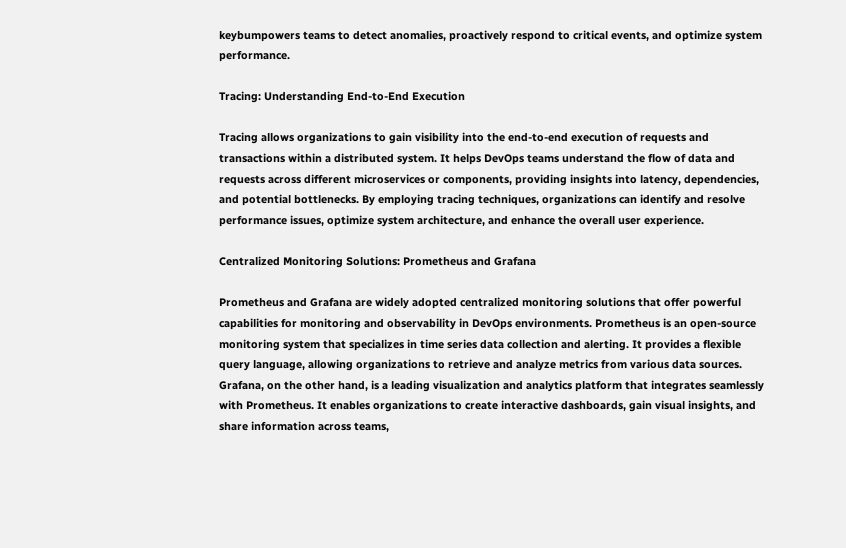keybumpowers teams to detect anomalies, proactively respond to critical events, and optimize system performance.

Tracing: Understanding End-to-End Execution

Tracing allows organizations to gain visibility into the end-to-end execution of requests and transactions within a distributed system. It helps DevOps teams understand the flow of data and requests across different microservices or components, providing insights into latency, dependencies, and potential bottlenecks. By employing tracing techniques, organizations can identify and resolve performance issues, optimize system architecture, and enhance the overall user experience.

Centralized Monitoring Solutions: Prometheus and Grafana

Prometheus and Grafana are widely adopted centralized monitoring solutions that offer powerful capabilities for monitoring and observability in DevOps environments. Prometheus is an open-source monitoring system that specializes in time series data collection and alerting. It provides a flexible query language, allowing organizations to retrieve and analyze metrics from various data sources. Grafana, on the other hand, is a leading visualization and analytics platform that integrates seamlessly with Prometheus. It enables organizations to create interactive dashboards, gain visual insights, and share information across teams,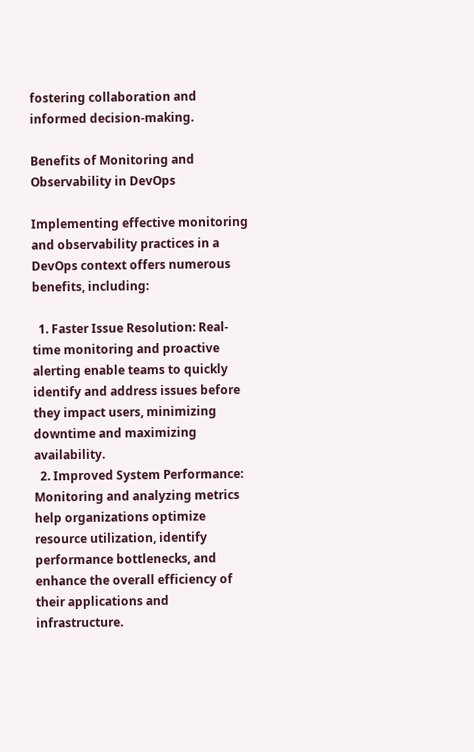fostering collaboration and informed decision-making.

Benefits of Monitoring and Observability in DevOps

Implementing effective monitoring and observability practices in a DevOps context offers numerous benefits, including:

  1. Faster Issue Resolution: Real-time monitoring and proactive alerting enable teams to quickly identify and address issues before they impact users, minimizing downtime and maximizing availability.
  2. Improved System Performance: Monitoring and analyzing metrics help organizations optimize resource utilization, identify performance bottlenecks, and enhance the overall efficiency of their applications and infrastructure.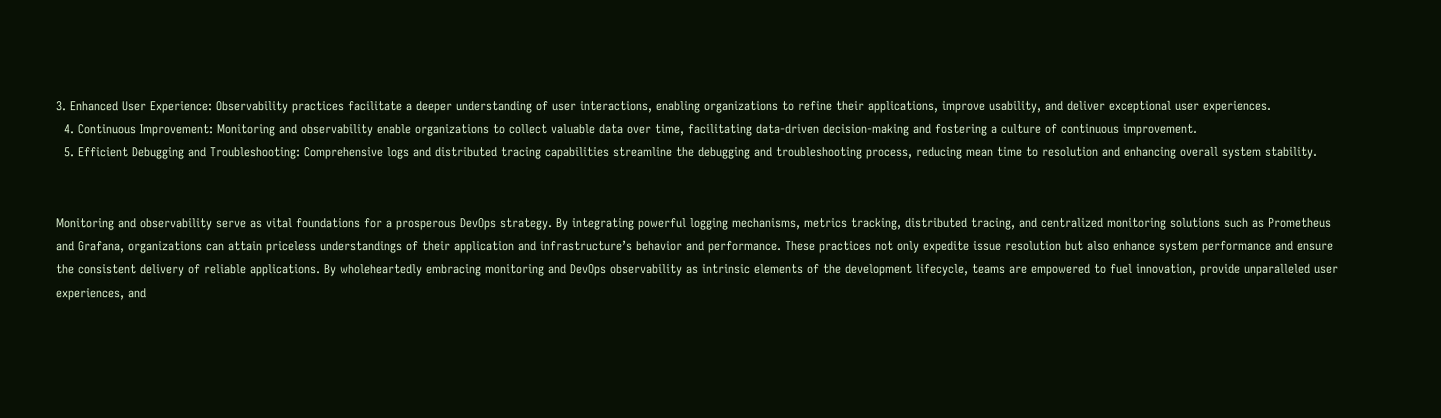3. Enhanced User Experience: Observability practices facilitate a deeper understanding of user interactions, enabling organizations to refine their applications, improve usability, and deliver exceptional user experiences.
  4. Continuous Improvement: Monitoring and observability enable organizations to collect valuable data over time, facilitating data-driven decision-making and fostering a culture of continuous improvement.
  5. Efficient Debugging and Troubleshooting: Comprehensive logs and distributed tracing capabilities streamline the debugging and troubleshooting process, reducing mean time to resolution and enhancing overall system stability.


Monitoring and observability serve as vital foundations for a prosperous DevOps strategy. By integrating powerful logging mechanisms, metrics tracking, distributed tracing, and centralized monitoring solutions such as Prometheus and Grafana, organizations can attain priceless understandings of their application and infrastructure’s behavior and performance. These practices not only expedite issue resolution but also enhance system performance and ensure the consistent delivery of reliable applications. By wholeheartedly embracing monitoring and DevOps observability as intrinsic elements of the development lifecycle, teams are empowered to fuel innovation, provide unparalleled user experiences, and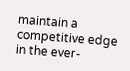maintain a competitive edge in the ever-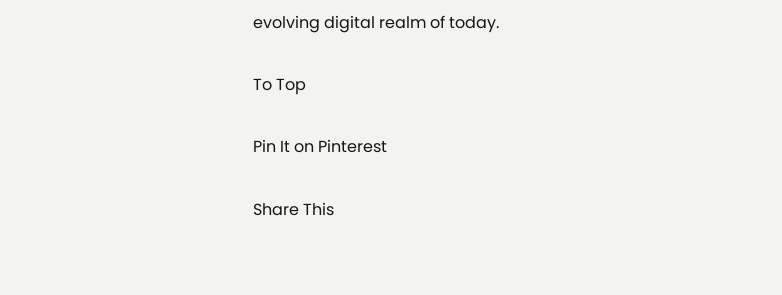evolving digital realm of today.

To Top

Pin It on Pinterest

Share This